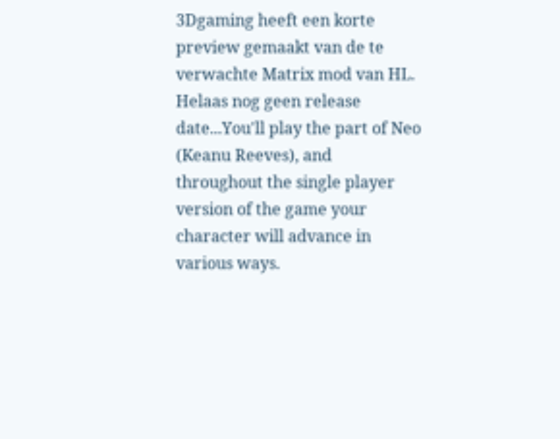3Dgaming heeft een korte preview gemaakt van de te verwachte Matrix mod van HL. Helaas nog geen release date...You'll play the part of Neo (Keanu Reeves), and throughout the single player version of the game your character will advance in various ways.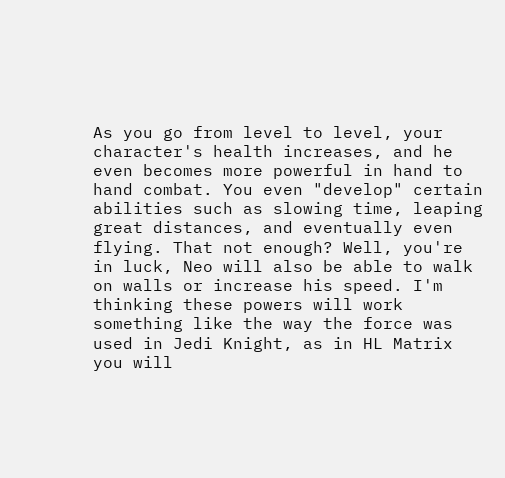As you go from level to level, your character's health increases, and he even becomes more powerful in hand to hand combat. You even "develop" certain abilities such as slowing time, leaping great distances, and eventually even flying. That not enough? Well, you're in luck, Neo will also be able to walk on walls or increase his speed. I'm thinking these powers will work something like the way the force was used in Jedi Knight, as in HL Matrix you will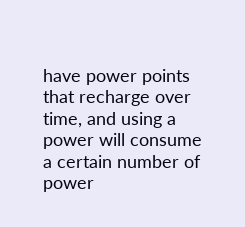have power points that recharge over time, and using a power will consume a certain number of power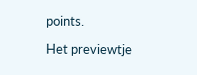points.

Het previewtje